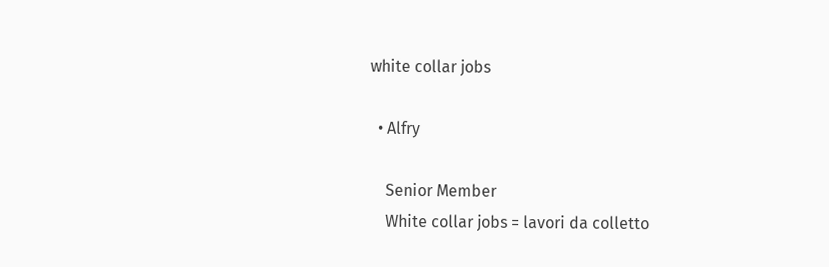white collar jobs

  • Alfry

    Senior Member
    White collar jobs = lavori da colletto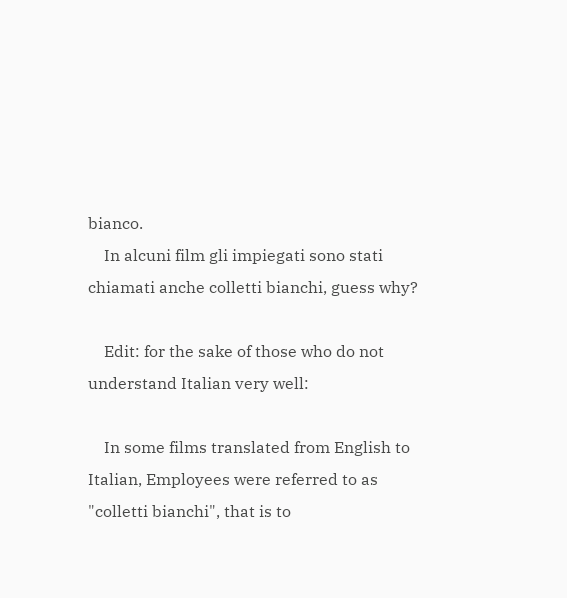bianco.
    In alcuni film gli impiegati sono stati chiamati anche colletti bianchi, guess why?

    Edit: for the sake of those who do not understand Italian very well:

    In some films translated from English to Italian, Employees were referred to as "colletti bianchi", that is to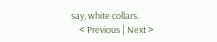say, white collars.
    < Previous | Next >